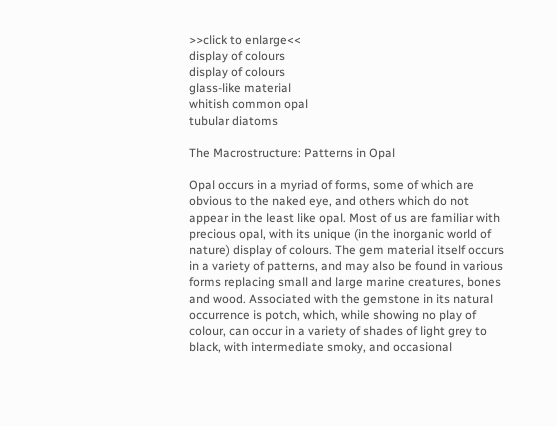>>click to enlarge<<
display of colours
display of colours
glass-like material
whitish common opal
tubular diatoms

The Macrostructure: Patterns in Opal

Opal occurs in a myriad of forms, some of which are obvious to the naked eye, and others which do not appear in the least like opal. Most of us are familiar with precious opal, with its unique (in the inorganic world of nature) display of colours. The gem material itself occurs in a variety of patterns, and may also be found in various forms replacing small and large marine creatures, bones and wood. Associated with the gemstone in its natural occurrence is potch, which, while showing no play of colour, can occur in a variety of shades of light grey to black, with intermediate smoky, and occasional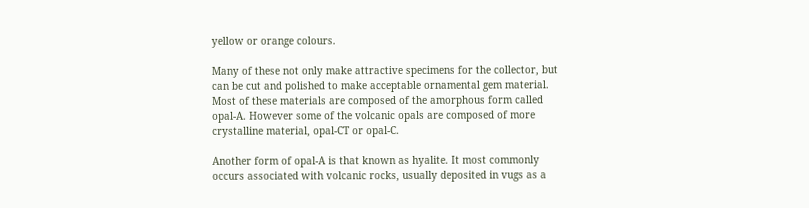yellow or orange colours.

Many of these not only make attractive specimens for the collector, but can be cut and polished to make acceptable ornamental gem material. Most of these materials are composed of the amorphous form called opal-A. However some of the volcanic opals are composed of more crystalline material, opal-CT or opal-C.

Another form of opal-A is that known as hyalite. It most commonly occurs associated with volcanic rocks, usually deposited in vugs as a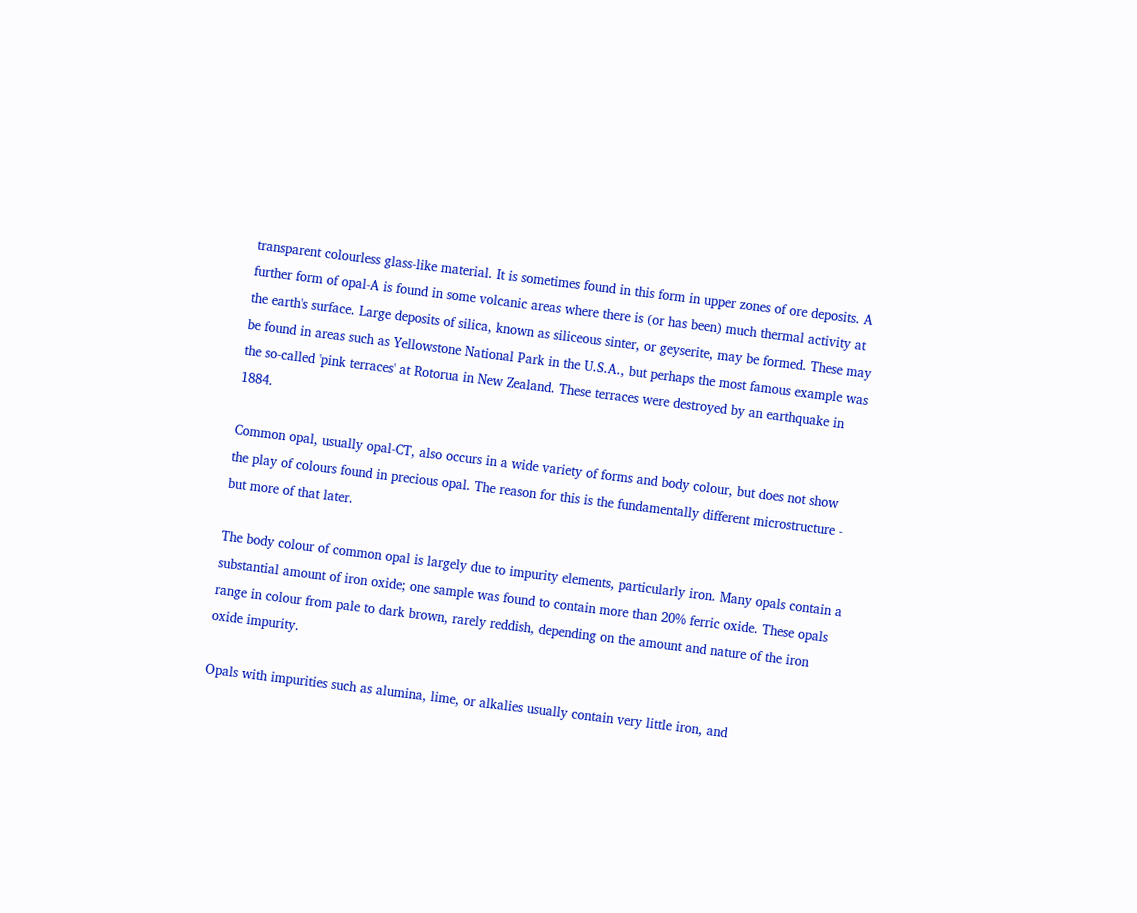transparent colourless glass-like material. It is sometimes found in this form in upper zones of ore deposits. A further form of opal-A is found in some volcanic areas where there is (or has been) much thermal activity at the earth's surface. Large deposits of silica, known as siliceous sinter, or geyserite, may be formed. These may be found in areas such as Yellowstone National Park in the U.S.A., but perhaps the most famous example was the so-called 'pink terraces' at Rotorua in New Zealand. These terraces were destroyed by an earthquake in 1884.

Common opal, usually opal-CT, also occurs in a wide variety of forms and body colour, but does not show the play of colours found in precious opal. The reason for this is the fundamentally different microstructure - but more of that later.

The body colour of common opal is largely due to impurity elements, particularly iron. Many opals contain a substantial amount of iron oxide; one sample was found to contain more than 20% ferric oxide. These opals range in colour from pale to dark brown, rarely reddish, depending on the amount and nature of the iron oxide impurity.

Opals with impurities such as alumina, lime, or alkalies usually contain very little iron, and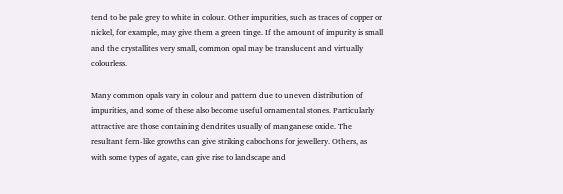tend to be pale grey to white in colour. Other impurities, such as traces of copper or nickel, for example, may give them a green tinge. If the amount of impurity is small and the crystallites very small, common opal may be translucent and virtually colourless.

Many common opals vary in colour and pattern due to uneven distribution of impurities, and some of these also become useful ornamental stones. Particularly attractive are those containing dendrites usually of manganese oxide. The resultant fern-like growths can give striking cabochons for jewellery. Others, as with some types of agate, can give rise to landscape and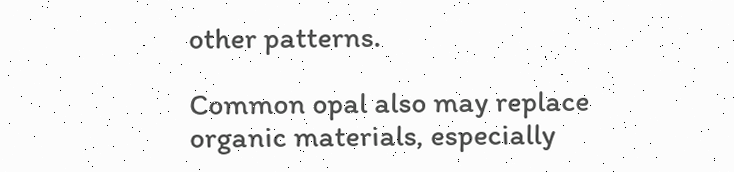other patterns.

Common opal also may replace organic materials, especially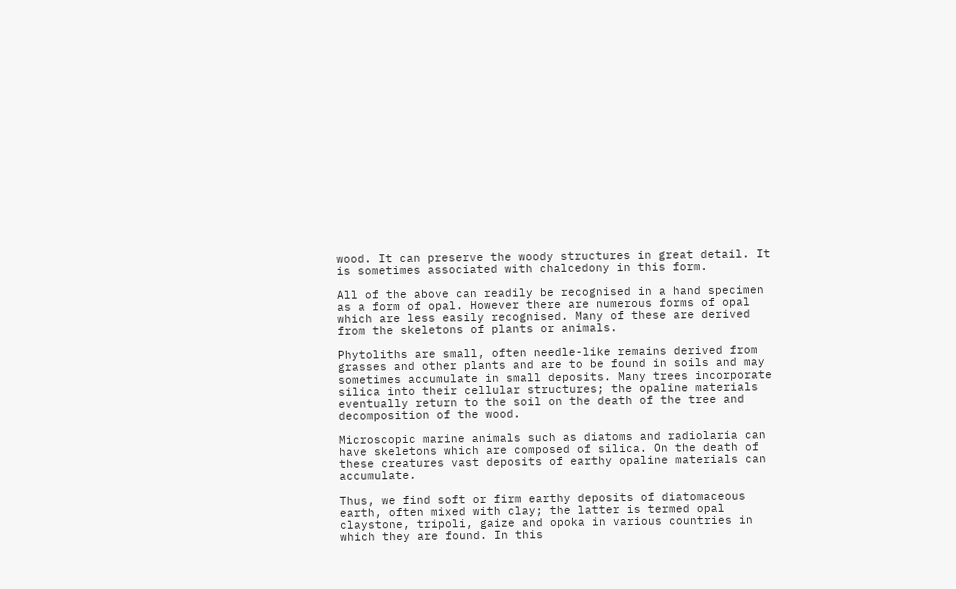wood. It can preserve the woody structures in great detail. It is sometimes associated with chalcedony in this form.

All of the above can readily be recognised in a hand specimen as a form of opal. However there are numerous forms of opal which are less easily recognised. Many of these are derived from the skeletons of plants or animals.

Phytoliths are small, often needle-like remains derived from grasses and other plants and are to be found in soils and may sometimes accumulate in small deposits. Many trees incorporate silica into their cellular structures; the opaline materials eventually return to the soil on the death of the tree and decomposition of the wood.

Microscopic marine animals such as diatoms and radiolaria can have skeletons which are composed of silica. On the death of these creatures vast deposits of earthy opaline materials can accumulate.

Thus, we find soft or firm earthy deposits of diatomaceous earth, often mixed with clay; the latter is termed opal claystone, tripoli, gaize and opoka in various countries in which they are found. In this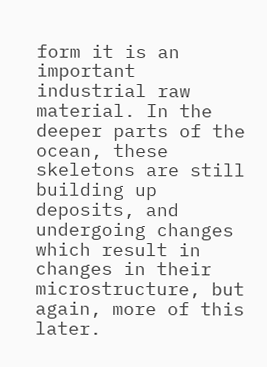form it is an important industrial raw material. In the deeper parts of the ocean, these skeletons are still building up deposits, and undergoing changes which result in changes in their microstructure, but again, more of this later.